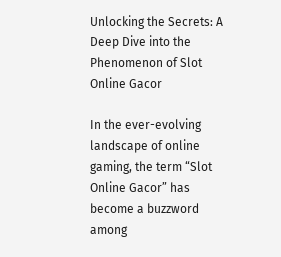Unlocking the Secrets: A Deep Dive into the Phenomenon of Slot Online Gacor

In the ever-evolving landscape of online gaming, the term “Slot Online Gacor” has become a buzzword among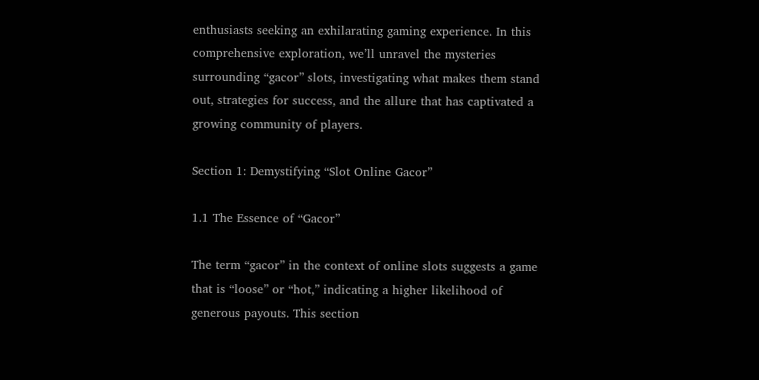enthusiasts seeking an exhilarating gaming experience. In this comprehensive exploration, we’ll unravel the mysteries surrounding “gacor” slots, investigating what makes them stand out, strategies for success, and the allure that has captivated a growing community of players.

Section 1: Demystifying “Slot Online Gacor”

1.1 The Essence of “Gacor”

The term “gacor” in the context of online slots suggests a game that is “loose” or “hot,” indicating a higher likelihood of generous payouts. This section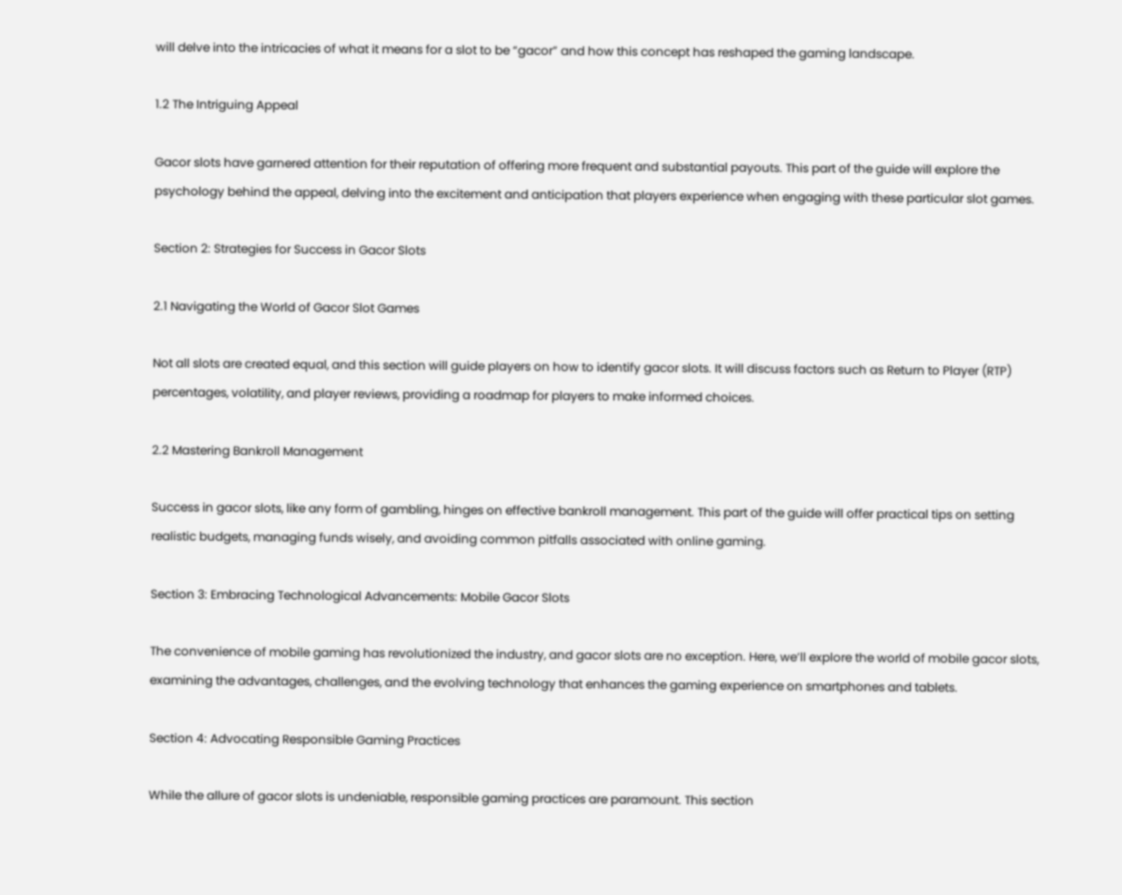will delve into the intricacies of what it means for a slot to be “gacor” and how this concept has reshaped the gaming landscape.

1.2 The Intriguing Appeal

Gacor slots have garnered attention for their reputation of offering more frequent and substantial payouts. This part of the guide will explore the psychology behind the appeal, delving into the excitement and anticipation that players experience when engaging with these particular slot games.

Section 2: Strategies for Success in Gacor Slots

2.1 Navigating the World of Gacor Slot Games

Not all slots are created equal, and this section will guide players on how to identify gacor slots. It will discuss factors such as Return to Player (RTP) percentages, volatility, and player reviews, providing a roadmap for players to make informed choices.

2.2 Mastering Bankroll Management

Success in gacor slots, like any form of gambling, hinges on effective bankroll management. This part of the guide will offer practical tips on setting realistic budgets, managing funds wisely, and avoiding common pitfalls associated with online gaming.

Section 3: Embracing Technological Advancements: Mobile Gacor Slots

The convenience of mobile gaming has revolutionized the industry, and gacor slots are no exception. Here, we’ll explore the world of mobile gacor slots, examining the advantages, challenges, and the evolving technology that enhances the gaming experience on smartphones and tablets.

Section 4: Advocating Responsible Gaming Practices

While the allure of gacor slots is undeniable, responsible gaming practices are paramount. This section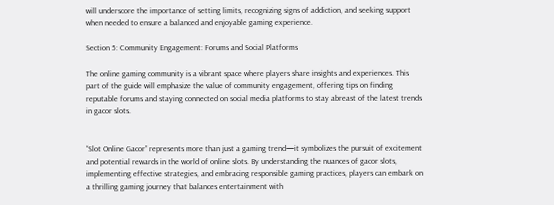will underscore the importance of setting limits, recognizing signs of addiction, and seeking support when needed to ensure a balanced and enjoyable gaming experience.

Section 5: Community Engagement: Forums and Social Platforms

The online gaming community is a vibrant space where players share insights and experiences. This part of the guide will emphasize the value of community engagement, offering tips on finding reputable forums and staying connected on social media platforms to stay abreast of the latest trends in gacor slots.


“Slot Online Gacor” represents more than just a gaming trend—it symbolizes the pursuit of excitement and potential rewards in the world of online slots. By understanding the nuances of gacor slots, implementing effective strategies, and embracing responsible gaming practices, players can embark on a thrilling gaming journey that balances entertainment with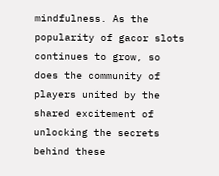mindfulness. As the popularity of gacor slots continues to grow, so does the community of players united by the shared excitement of unlocking the secrets behind these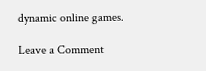dynamic online games.

Leave a Comment